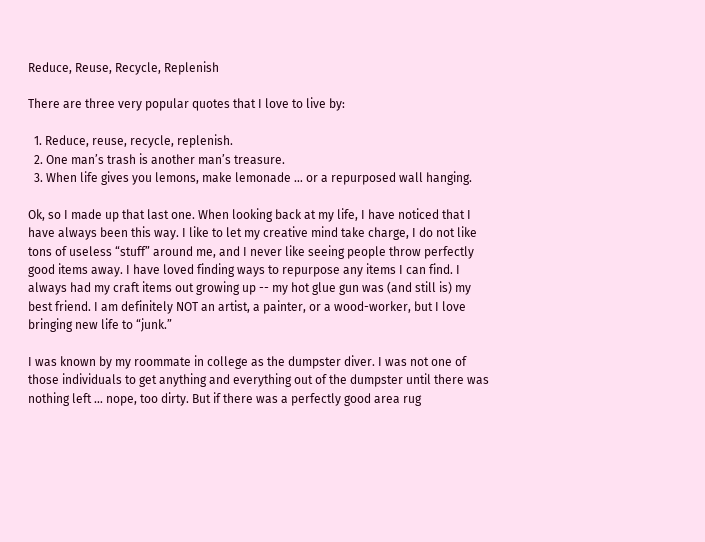Reduce, Reuse, Recycle, Replenish

There are three very popular quotes that I love to live by:

  1. Reduce, reuse, recycle, replenish.
  2. One man’s trash is another man’s treasure.
  3. When life gives you lemons, make lemonade … or a repurposed wall hanging.

Ok, so I made up that last one. When looking back at my life, I have noticed that I have always been this way. I like to let my creative mind take charge, I do not like tons of useless “stuff” around me, and I never like seeing people throw perfectly good items away. I have loved finding ways to repurpose any items I can find. I always had my craft items out growing up -- my hot glue gun was (and still is) my best friend. I am definitely NOT an artist, a painter, or a wood-worker, but I love bringing new life to “junk.”

I was known by my roommate in college as the dumpster diver. I was not one of those individuals to get anything and everything out of the dumpster until there was nothing left … nope, too dirty. But if there was a perfectly good area rug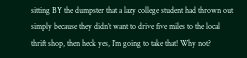sitting BY the dumpster that a lazy college student had thrown out simply because they didn’t want to drive five miles to the local thrift shop, then heck yes, I’m going to take that! Why not?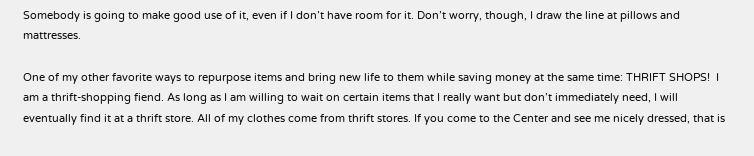Somebody is going to make good use of it, even if I don’t have room for it. Don’t worry, though, I draw the line at pillows and mattresses.

One of my other favorite ways to repurpose items and bring new life to them while saving money at the same time: THRIFT SHOPS!  I am a thrift-shopping fiend. As long as I am willing to wait on certain items that I really want but don’t immediately need, I will eventually find it at a thrift store. All of my clothes come from thrift stores. If you come to the Center and see me nicely dressed, that is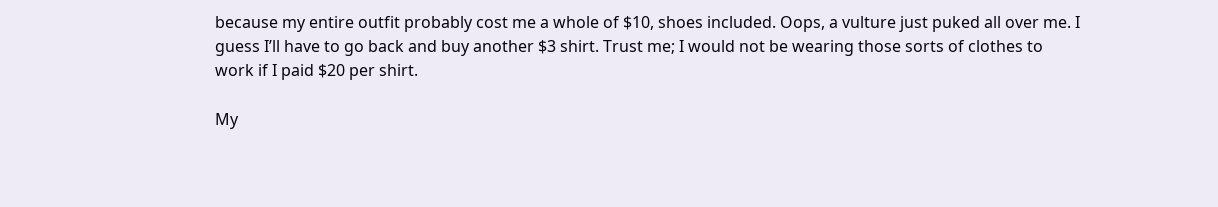because my entire outfit probably cost me a whole of $10, shoes included. Oops, a vulture just puked all over me. I guess I’ll have to go back and buy another $3 shirt. Trust me; I would not be wearing those sorts of clothes to work if I paid $20 per shirt.

My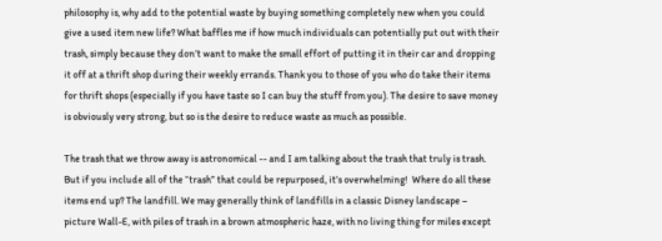philosophy is, why add to the potential waste by buying something completely new when you could give a used item new life? What baffles me if how much individuals can potentially put out with their trash, simply because they don’t want to make the small effort of putting it in their car and dropping it off at a thrift shop during their weekly errands. Thank you to those of you who do take their items for thrift shops (especially if you have taste so I can buy the stuff from you). The desire to save money is obviously very strong, but so is the desire to reduce waste as much as possible.

The trash that we throw away is astronomical -- and I am talking about the trash that truly is trash. But if you include all of the “trash” that could be repurposed, it’s overwhelming!  Where do all these items end up? The landfill. We may generally think of landfills in a classic Disney landscape – picture Wall-E, with piles of trash in a brown atmospheric haze, with no living thing for miles except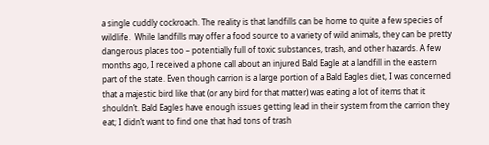a single cuddly cockroach. The reality is that landfills can be home to quite a few species of wildlife.  While landfills may offer a food source to a variety of wild animals, they can be pretty dangerous places too – potentially full of toxic substances, trash, and other hazards. A few months ago, I received a phone call about an injured Bald Eagle at a landfill in the eastern part of the state. Even though carrion is a large portion of a Bald Eagles diet, I was concerned that a majestic bird like that (or any bird for that matter) was eating a lot of items that it shouldn’t. Bald Eagles have enough issues getting lead in their system from the carrion they eat; I didn’t want to find one that had tons of trash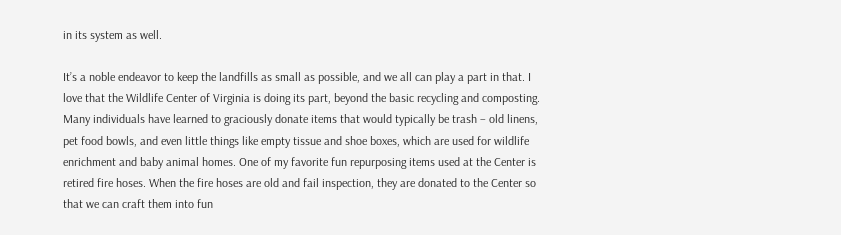in its system as well.

It’s a noble endeavor to keep the landfills as small as possible, and we all can play a part in that. I love that the Wildlife Center of Virginia is doing its part, beyond the basic recycling and composting. Many individuals have learned to graciously donate items that would typically be trash – old linens, pet food bowls, and even little things like empty tissue and shoe boxes, which are used for wildlife enrichment and baby animal homes. One of my favorite fun repurposing items used at the Center is retired fire hoses. When the fire hoses are old and fail inspection, they are donated to the Center so that we can craft them into fun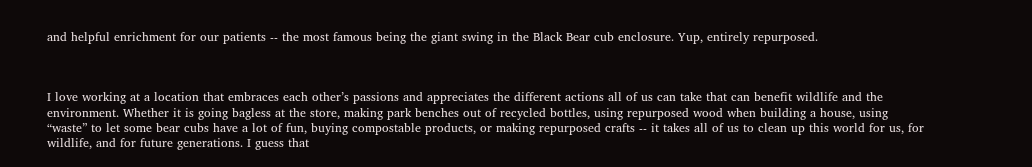and helpful enrichment for our patients -- the most famous being the giant swing in the Black Bear cub enclosure. Yup, entirely repurposed.



I love working at a location that embraces each other’s passions and appreciates the different actions all of us can take that can benefit wildlife and the environment. Whether it is going bagless at the store, making park benches out of recycled bottles, using repurposed wood when building a house, using “waste” to let some bear cubs have a lot of fun, buying compostable products, or making repurposed crafts -- it takes all of us to clean up this world for us, for wildlife, and for future generations. I guess that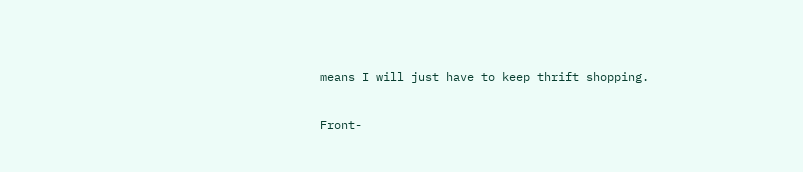means I will just have to keep thrift shopping.

Front-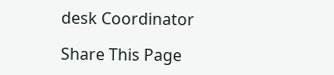desk Coordinator

Share This Page